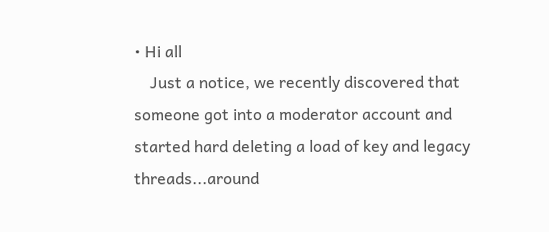• Hi all
    Just a notice, we recently discovered that someone got into a moderator account and started hard deleting a load of key and legacy threads...around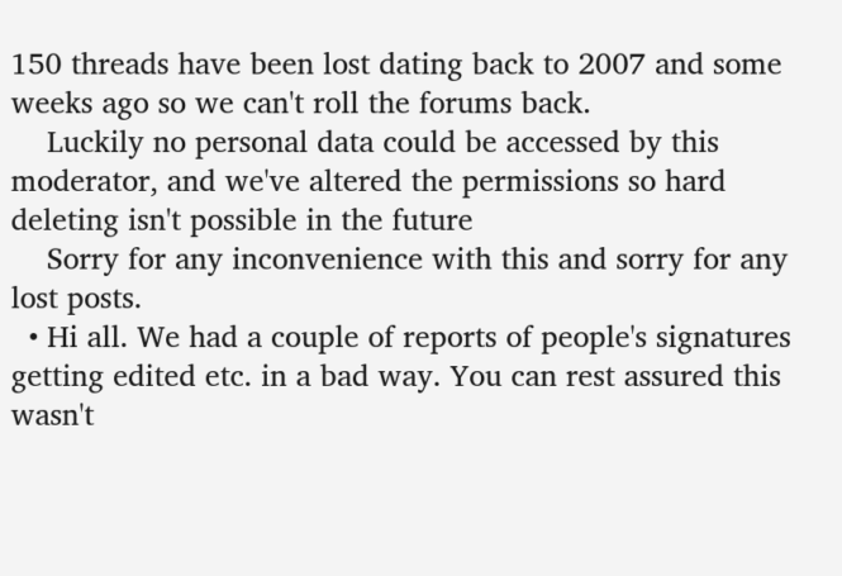150 threads have been lost dating back to 2007 and some weeks ago so we can't roll the forums back.
    Luckily no personal data could be accessed by this moderator, and we've altered the permissions so hard deleting isn't possible in the future
    Sorry for any inconvenience with this and sorry for any lost posts.
  • Hi all. We had a couple of reports of people's signatures getting edited etc. in a bad way. You can rest assured this wasn't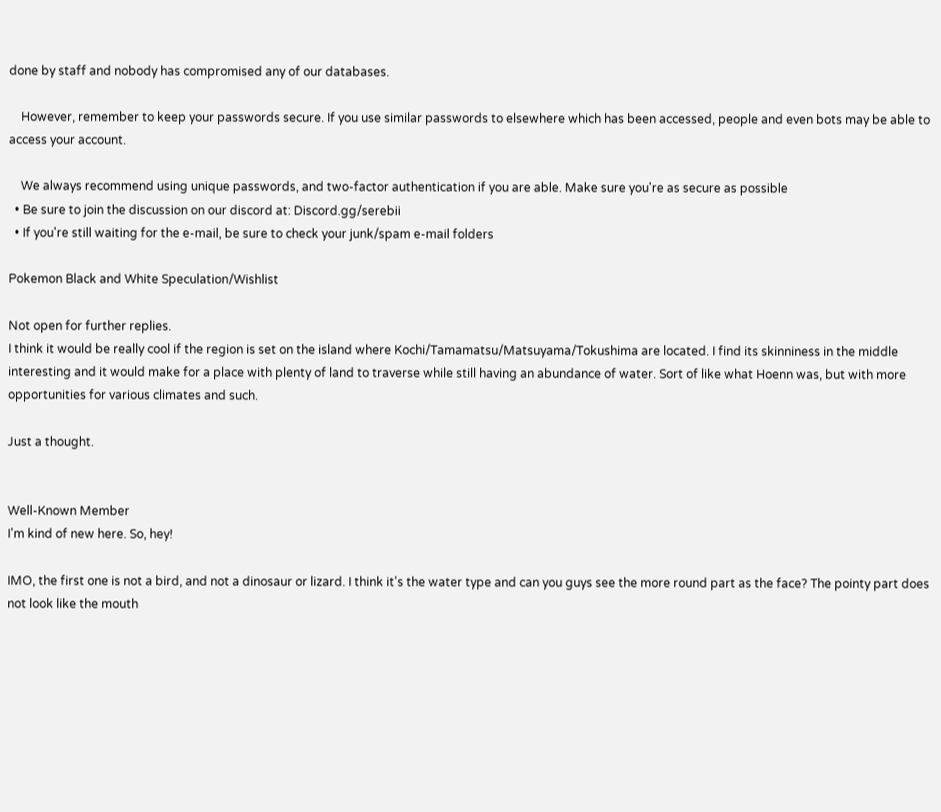done by staff and nobody has compromised any of our databases.

    However, remember to keep your passwords secure. If you use similar passwords to elsewhere which has been accessed, people and even bots may be able to access your account.

    We always recommend using unique passwords, and two-factor authentication if you are able. Make sure you're as secure as possible
  • Be sure to join the discussion on our discord at: Discord.gg/serebii
  • If you're still waiting for the e-mail, be sure to check your junk/spam e-mail folders

Pokemon Black and White Speculation/Wishlist

Not open for further replies.
I think it would be really cool if the region is set on the island where Kochi/Tamamatsu/Matsuyama/Tokushima are located. I find its skinniness in the middle interesting and it would make for a place with plenty of land to traverse while still having an abundance of water. Sort of like what Hoenn was, but with more opportunities for various climates and such.

Just a thought.


Well-Known Member
I'm kind of new here. So, hey!

IMO, the first one is not a bird, and not a dinosaur or lizard. I think it's the water type and can you guys see the more round part as the face? The pointy part does not look like the mouth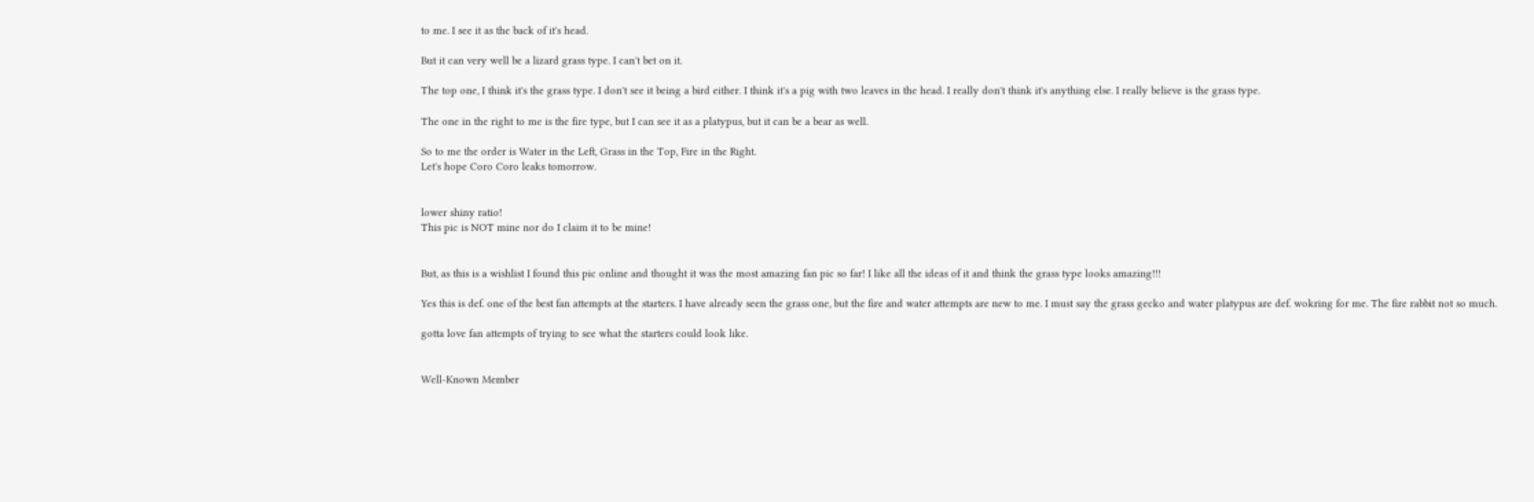to me. I see it as the back of it's head.

But it can very well be a lizard grass type. I can't bet on it.

The top one, I think it's the grass type. I don't see it being a bird either. I think it's a pig with two leaves in the head. I really don't think it's anything else. I really believe is the grass type.

The one in the right to me is the fire type, but I can see it as a platypus, but it can be a bear as well.

So to me the order is Water in the Left, Grass in the Top, Fire in the Right.
Let's hope Coro Coro leaks tomorrow.


lower shiny ratio!
This pic is NOT mine nor do I claim it to be mine!


But, as this is a wishlist I found this pic online and thought it was the most amazing fan pic so far! I like all the ideas of it and think the grass type looks amazing!!!

Yes this is def. one of the best fan attempts at the starters. I have already seen the grass one, but the fire and water attempts are new to me. I must say the grass gecko and water platypus are def. wokring for me. The fire rabbit not so much.

gotta love fan attempts of trying to see what the starters could look like.


Well-Known Member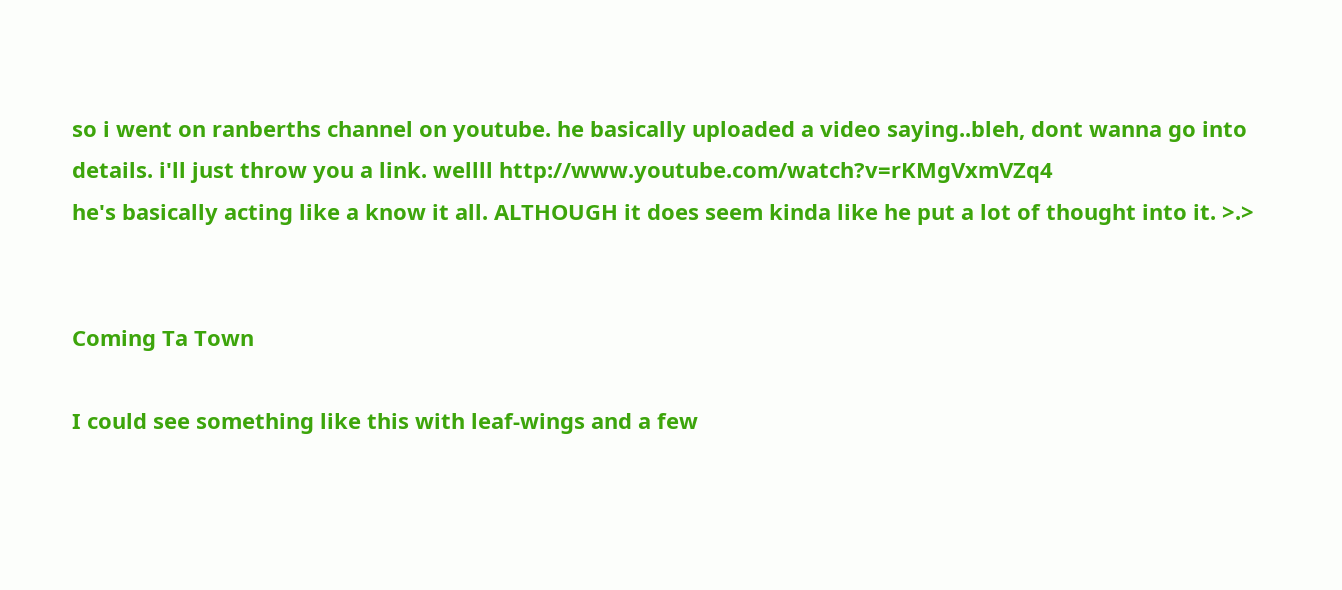so i went on ranberths channel on youtube. he basically uploaded a video saying..bleh, dont wanna go into details. i'll just throw you a link. wellll http://www.youtube.com/watch?v=rKMgVxmVZq4
he's basically acting like a know it all. ALTHOUGH it does seem kinda like he put a lot of thought into it. >.>


Coming Ta Town

I could see something like this with leaf-wings and a few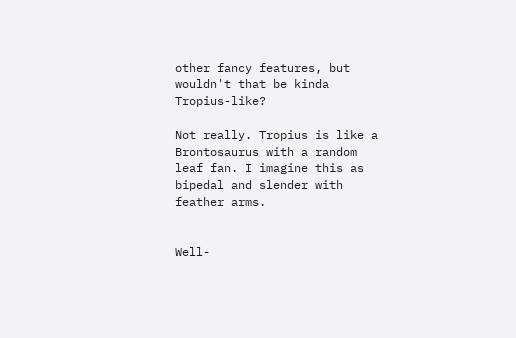other fancy features, but wouldn't that be kinda Tropius-like?

Not really. Tropius is like a Brontosaurus with a random leaf fan. I imagine this as bipedal and slender with feather arms.


Well-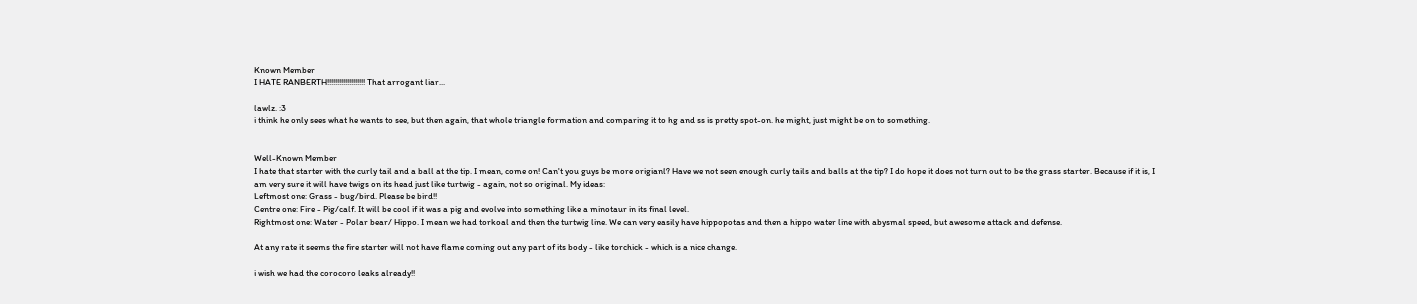Known Member
I HATE RANBERTH!!!!!!!!!!!!!!!!!!! That arrogant liar...

lawlz. :3
i think he only sees what he wants to see, but then again, that whole triangle formation and comparing it to hg and ss is pretty spot-on. he might, just might be on to something.


Well-Known Member
I hate that starter with the curly tail and a ball at the tip. I mean, come on! Can't you guys be more origianl? Have we not seen enough curly tails and balls at the tip? I do hope it does not turn out to be the grass starter. Because if it is, I am very sure it will have twigs on its head just like turtwig - again, not so original. My ideas:
Leftmost one: Grass - bug/bird. Please be bird!!
Centre one: Fire - Pig/calf. It will be cool if it was a pig and evolve into something like a minotaur in its final level.
Rightmost one: Water - Polar bear/ Hippo. I mean we had torkoal and then the turtwig line. We can very easily have hippopotas and then a hippo water line with abysmal speed, but awesome attack and defense.

At any rate it seems the fire starter will not have flame coming out any part of its body - like torchick - which is a nice change.

i wish we had the corocoro leaks already!!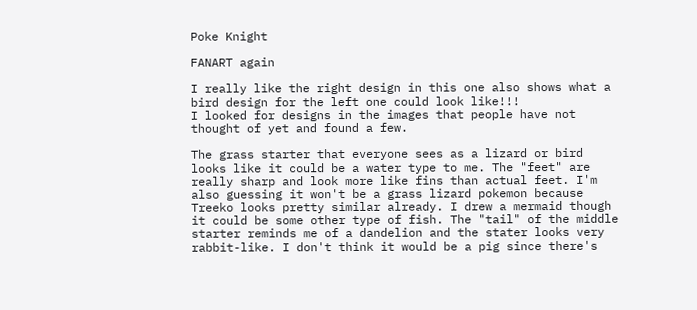Poke Knight

FANART again

I really like the right design in this one also shows what a bird design for the left one could look like!!!
I looked for designs in the images that people have not thought of yet and found a few.

The grass starter that everyone sees as a lizard or bird looks like it could be a water type to me. The "feet" are really sharp and look more like fins than actual feet. I'm also guessing it won't be a grass lizard pokemon because Treeko looks pretty similar already. I drew a mermaid though it could be some other type of fish. The "tail" of the middle starter reminds me of a dandelion and the stater looks very rabbit-like. I don't think it would be a pig since there's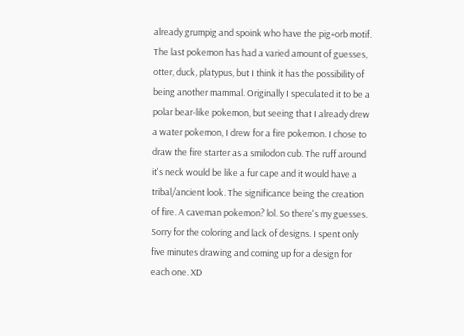already grumpig and spoink who have the pig+orb motif. The last pokemon has had a varied amount of guesses, otter, duck, platypus, but I think it has the possibility of being another mammal. Originally I speculated it to be a polar bear-like pokemon, but seeing that I already drew a water pokemon, I drew for a fire pokemon. I chose to draw the fire starter as a smilodon cub. The ruff around it's neck would be like a fur cape and it would have a tribal/ancient look. The significance being the creation of fire. A caveman pokemon? lol. So there's my guesses. Sorry for the coloring and lack of designs. I spent only five minutes drawing and coming up for a design for each one. XD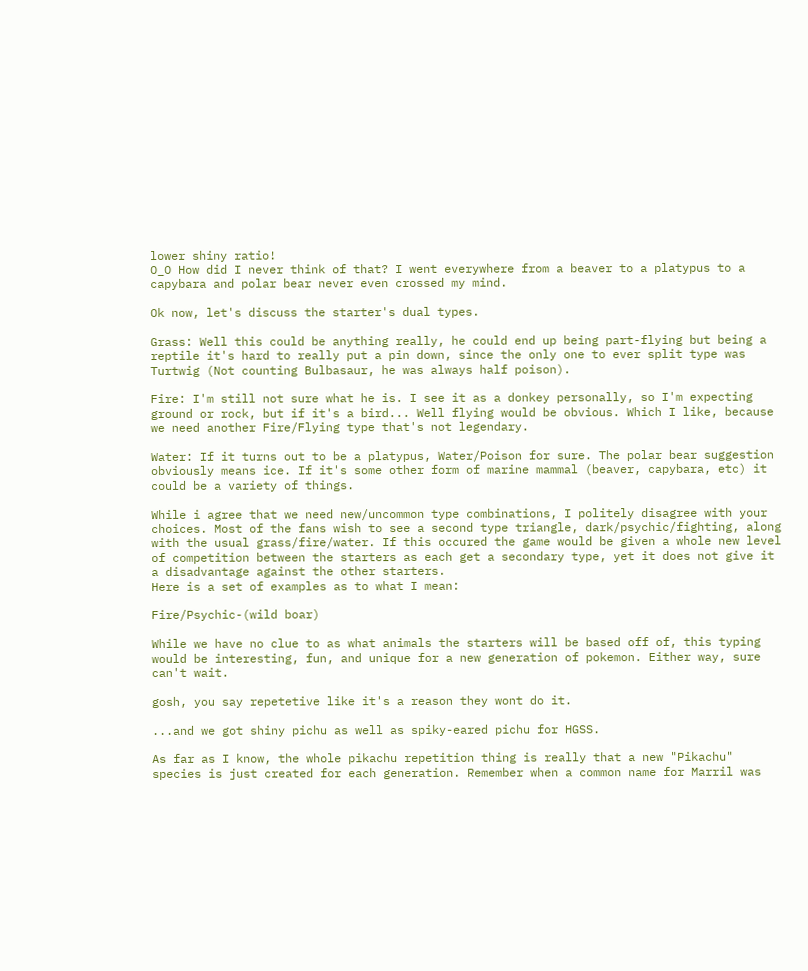lower shiny ratio!
O_O How did I never think of that? I went everywhere from a beaver to a platypus to a capybara and polar bear never even crossed my mind.

Ok now, let's discuss the starter's dual types.

Grass: Well this could be anything really, he could end up being part-flying but being a reptile it's hard to really put a pin down, since the only one to ever split type was Turtwig (Not counting Bulbasaur, he was always half poison).

Fire: I'm still not sure what he is. I see it as a donkey personally, so I'm expecting ground or rock, but if it's a bird... Well flying would be obvious. Which I like, because we need another Fire/Flying type that's not legendary.

Water: If it turns out to be a platypus, Water/Poison for sure. The polar bear suggestion obviously means ice. If it's some other form of marine mammal (beaver, capybara, etc) it could be a variety of things.

While i agree that we need new/uncommon type combinations, I politely disagree with your choices. Most of the fans wish to see a second type triangle, dark/psychic/fighting, along with the usual grass/fire/water. If this occured the game would be given a whole new level of competition between the starters as each get a secondary type, yet it does not give it a disadvantage against the other starters.
Here is a set of examples as to what I mean:

Fire/Psychic-(wild boar)

While we have no clue to as what animals the starters will be based off of, this typing would be interesting, fun, and unique for a new generation of pokemon. Either way, sure can't wait.

gosh, you say repetetive like it's a reason they wont do it.

...and we got shiny pichu as well as spiky-eared pichu for HGSS.

As far as I know, the whole pikachu repetition thing is really that a new "Pikachu" species is just created for each generation. Remember when a common name for Marril was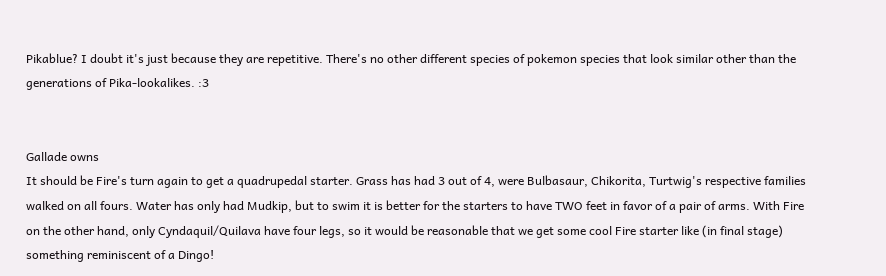Pikablue? I doubt it's just because they are repetitive. There's no other different species of pokemon species that look similar other than the generations of Pika-lookalikes. :3


Gallade owns
It should be Fire's turn again to get a quadrupedal starter. Grass has had 3 out of 4, were Bulbasaur, Chikorita, Turtwig's respective families walked on all fours. Water has only had Mudkip, but to swim it is better for the starters to have TWO feet in favor of a pair of arms. With Fire on the other hand, only Cyndaquil/Quilava have four legs, so it would be reasonable that we get some cool Fire starter like (in final stage) something reminiscent of a Dingo!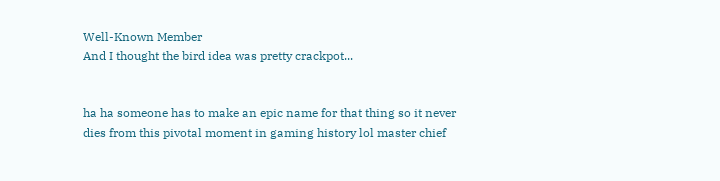Well-Known Member
And I thought the bird idea was pretty crackpot...


ha ha someone has to make an epic name for that thing so it never dies from this pivotal moment in gaming history lol master chief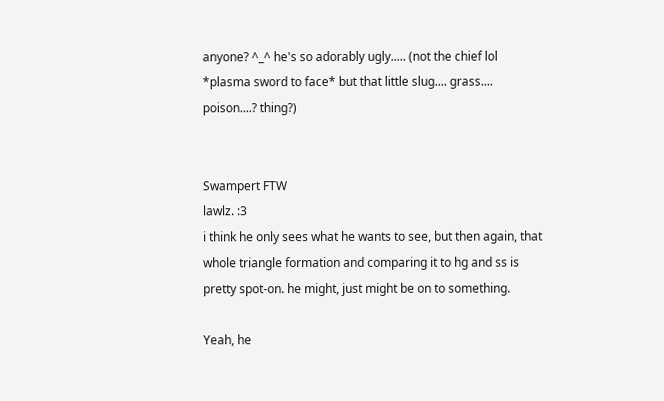anyone? ^_^ he's so adorably ugly..... (not the chief lol *plasma sword to face* but that little slug.... grass.... poison....? thing?)


Swampert FTW
lawlz. :3
i think he only sees what he wants to see, but then again, that whole triangle formation and comparing it to hg and ss is pretty spot-on. he might, just might be on to something.

Yeah, he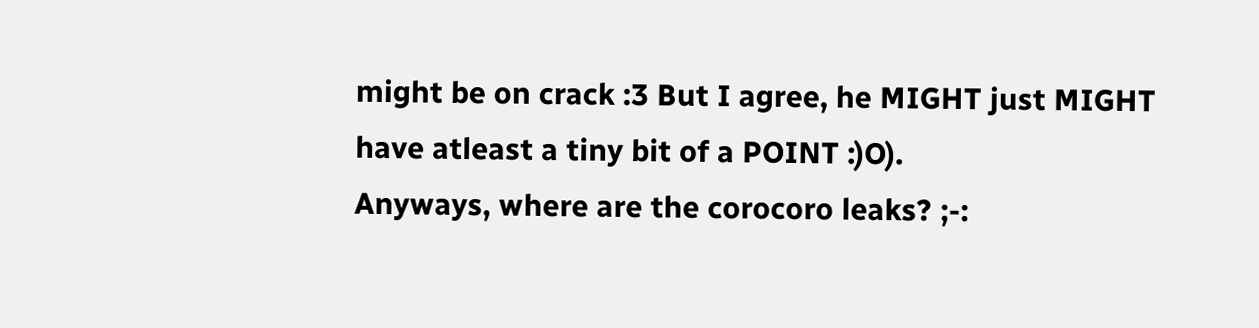might be on crack :3 But I agree, he MIGHT just MIGHT have atleast a tiny bit of a POINT :)O).
Anyways, where are the corocoro leaks? ;-: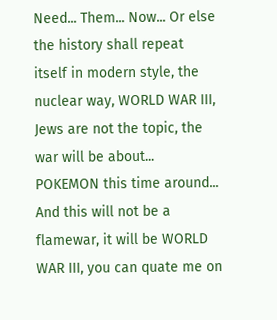Need... Them... Now... Or else the history shall repeat itself in modern style, the nuclear way, WORLD WAR III, Jews are not the topic, the war will be about... POKEMON this time around... And this will not be a flamewar, it will be WORLD WAR III, you can quate me on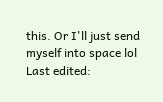this. Or I'll just send myself into space lol
Last edited: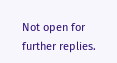Not open for further replies.